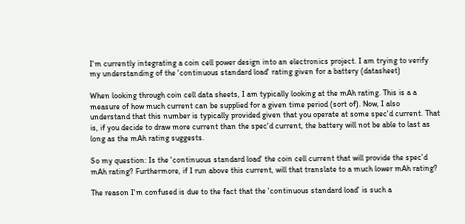I'm currently integrating a coin cell power design into an electronics project. I am trying to verify my understanding of the 'continuous standard load' rating given for a battery (datasheet)

When looking through coin cell data sheets, I am typically looking at the mAh rating. This is a a measure of how much current can be supplied for a given time period (sort of). Now, I also understand that this number is typically provided given that you operate at some spec'd current. That is, if you decide to draw more current than the spec'd current, the battery will not be able to last as long as the mAh rating suggests.

So my question: Is the 'continuous standard load' the coin cell current that will provide the spec'd mAh rating? Furthermore, if I run above this current, will that translate to a much lower mAh rating?

The reason I'm confused is due to the fact that the 'continuous standard load' is such a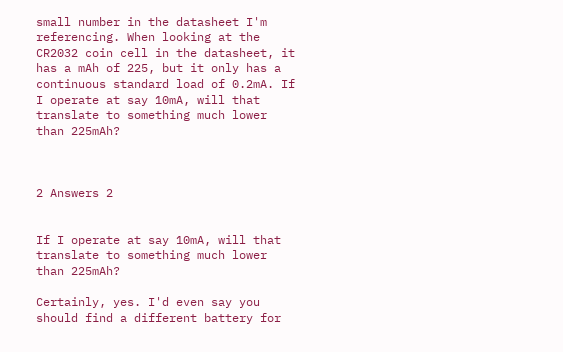small number in the datasheet I'm referencing. When looking at the CR2032 coin cell in the datasheet, it has a mAh of 225, but it only has a continuous standard load of 0.2mA. If I operate at say 10mA, will that translate to something much lower than 225mAh?



2 Answers 2


If I operate at say 10mA, will that translate to something much lower than 225mAh?

Certainly, yes. I'd even say you should find a different battery for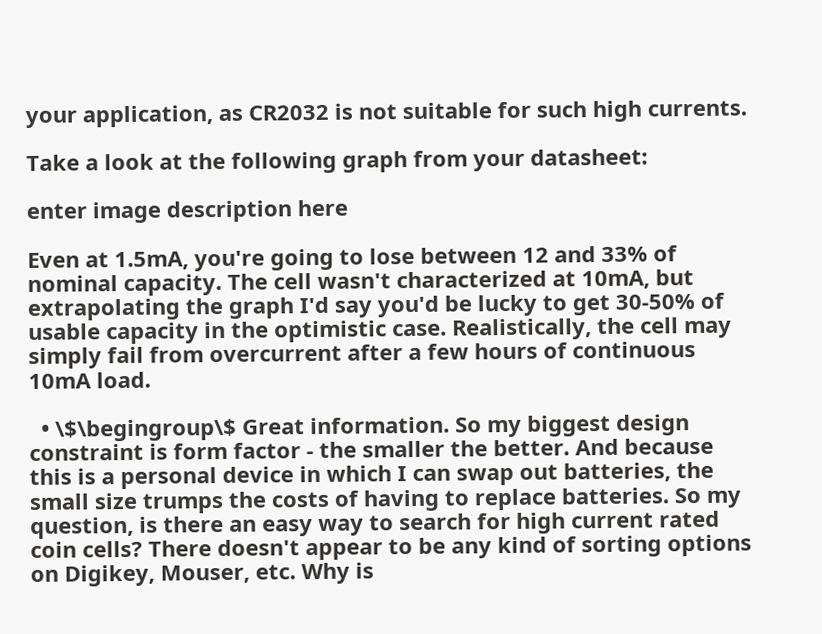your application, as CR2032 is not suitable for such high currents.

Take a look at the following graph from your datasheet:

enter image description here

Even at 1.5mA, you're going to lose between 12 and 33% of nominal capacity. The cell wasn't characterized at 10mA, but extrapolating the graph I'd say you'd be lucky to get 30-50% of usable capacity in the optimistic case. Realistically, the cell may simply fail from overcurrent after a few hours of continuous 10mA load.

  • \$\begingroup\$ Great information. So my biggest design constraint is form factor - the smaller the better. And because this is a personal device in which I can swap out batteries, the small size trumps the costs of having to replace batteries. So my question, is there an easy way to search for high current rated coin cells? There doesn't appear to be any kind of sorting options on Digikey, Mouser, etc. Why is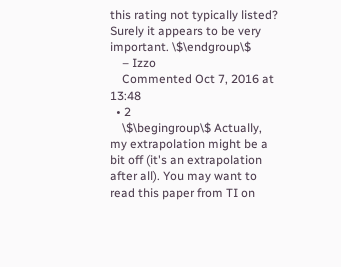this rating not typically listed? Surely it appears to be very important. \$\endgroup\$
    – Izzo
    Commented Oct 7, 2016 at 13:48
  • 2
    \$\begingroup\$ Actually, my extrapolation might be a bit off (it's an extrapolation after all). You may want to read this paper from TI on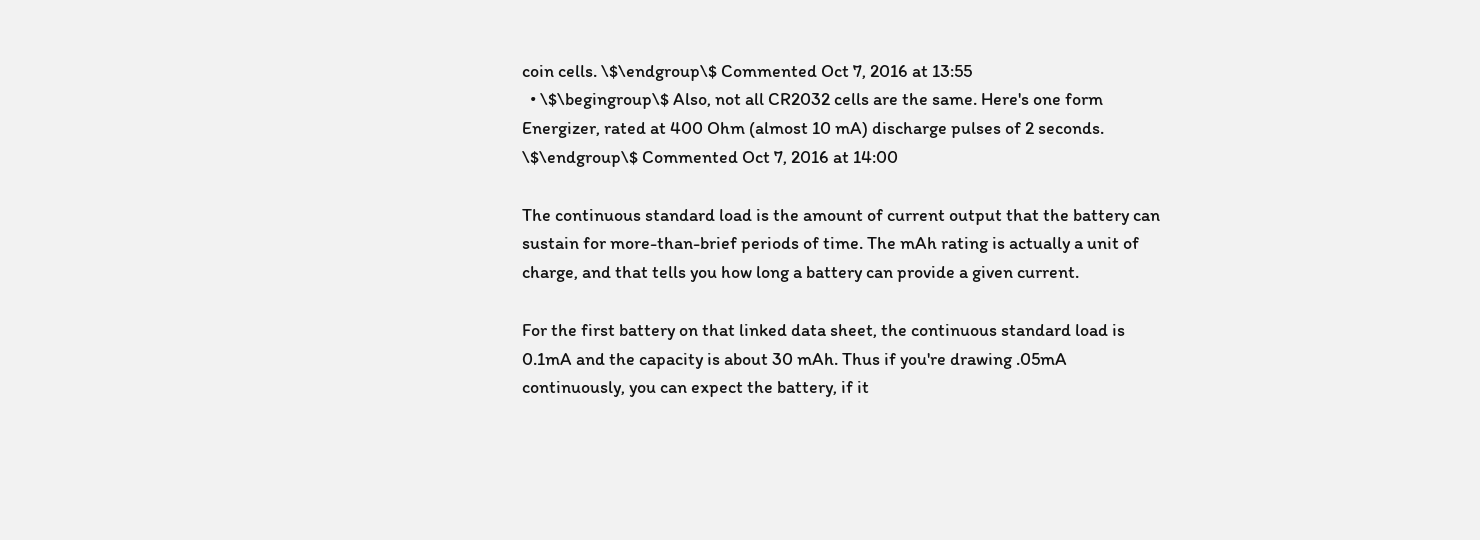coin cells. \$\endgroup\$ Commented Oct 7, 2016 at 13:55
  • \$\begingroup\$ Also, not all CR2032 cells are the same. Here's one form Energizer, rated at 400 Ohm (almost 10 mA) discharge pulses of 2 seconds. \$\endgroup\$ Commented Oct 7, 2016 at 14:00

The continuous standard load is the amount of current output that the battery can sustain for more-than-brief periods of time. The mAh rating is actually a unit of charge, and that tells you how long a battery can provide a given current.

For the first battery on that linked data sheet, the continuous standard load is 0.1mA and the capacity is about 30 mAh. Thus if you're drawing .05mA continuously, you can expect the battery, if it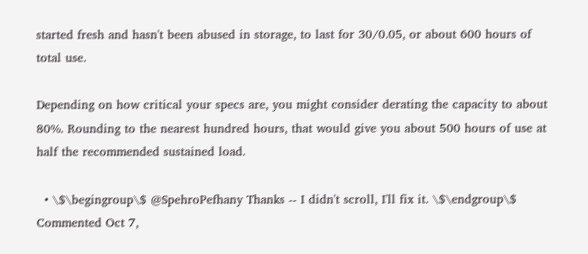started fresh and hasn't been abused in storage, to last for 30/0.05, or about 600 hours of total use.

Depending on how critical your specs are, you might consider derating the capacity to about 80%. Rounding to the nearest hundred hours, that would give you about 500 hours of use at half the recommended sustained load.

  • \$\begingroup\$ @SpehroPefhany Thanks -- I didn't scroll, I'll fix it. \$\endgroup\$ Commented Oct 7,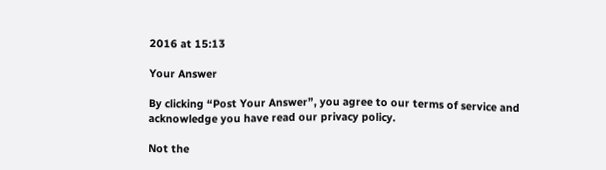2016 at 15:13

Your Answer

By clicking “Post Your Answer”, you agree to our terms of service and acknowledge you have read our privacy policy.

Not the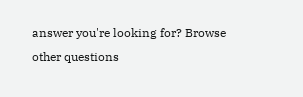answer you're looking for? Browse other questions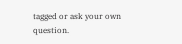tagged or ask your own question.